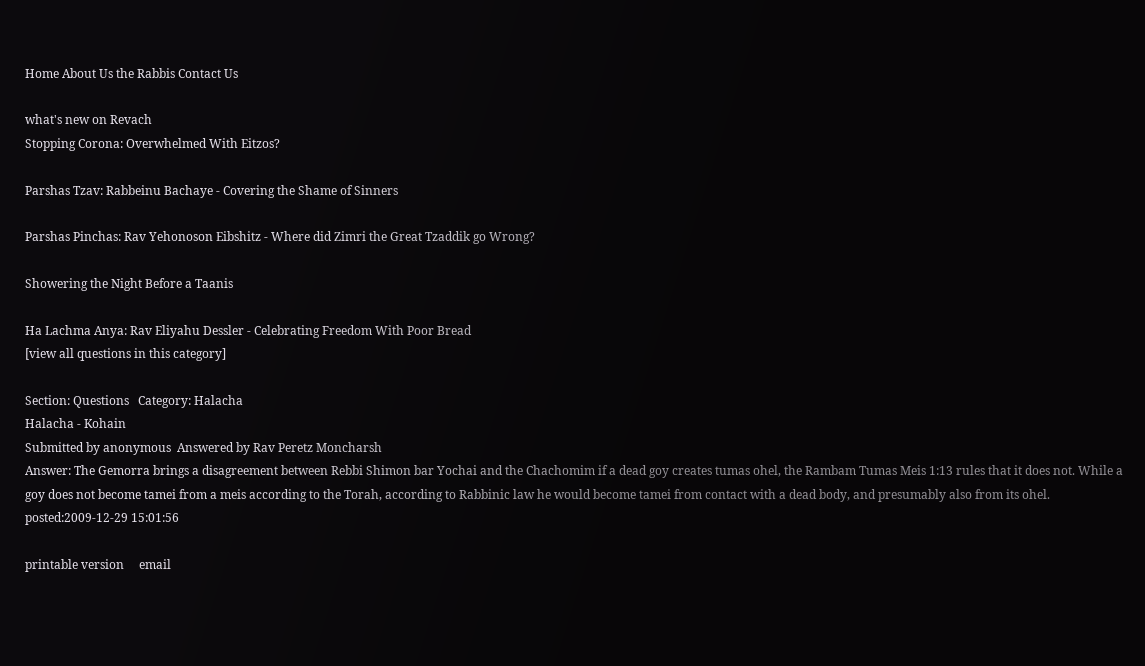Home About Us the Rabbis Contact Us

what's new on Revach
Stopping Corona: Overwhelmed With Eitzos?

Parshas Tzav: Rabbeinu Bachaye - Covering the Shame of Sinners

Parshas Pinchas: Rav Yehonoson Eibshitz - Where did Zimri the Great Tzaddik go Wrong?

Showering the Night Before a Taanis

Ha Lachma Anya: Rav Eliyahu Dessler - Celebrating Freedom With Poor Bread
[view all questions in this category]

Section: Questions   Category: Halacha
Halacha - Kohain
Submitted by anonymous  Answered by Rav Peretz Moncharsh
Answer: The Gemorra brings a disagreement between Rebbi Shimon bar Yochai and the Chachomim if a dead goy creates tumas ohel, the Rambam Tumas Meis 1:13 rules that it does not. While a goy does not become tamei from a meis according to the Torah, according to Rabbinic law he would become tamei from contact with a dead body, and presumably also from its ohel.
posted:2009-12-29 15:01:56

printable version     email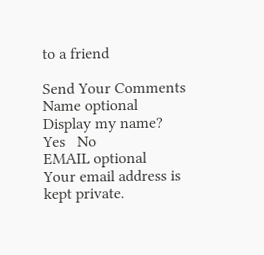to a friend

Send Your Comments
Name optional
Display my name?
Yes   No
EMAIL optional
Your email address is kept private.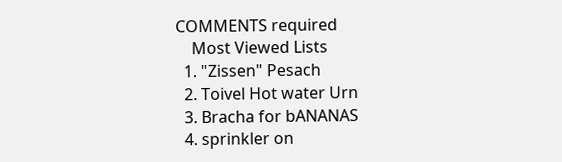COMMENTS required
    Most Viewed Lists
  1. "Zissen" Pesach
  2. Toivel Hot water Urn
  3. Bracha for bANANAS
  4. sprinkler on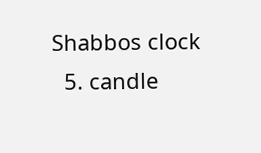Shabbos clock
  5. candle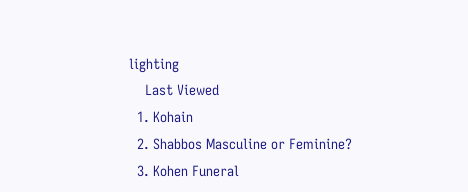lighting
    Last Viewed
  1. Kohain
  2. Shabbos Masculine or Feminine?
  3. Kohen Funeral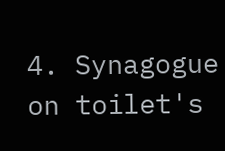4. Synagogue on toilet's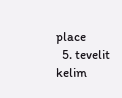place
  5. tevelit kelim